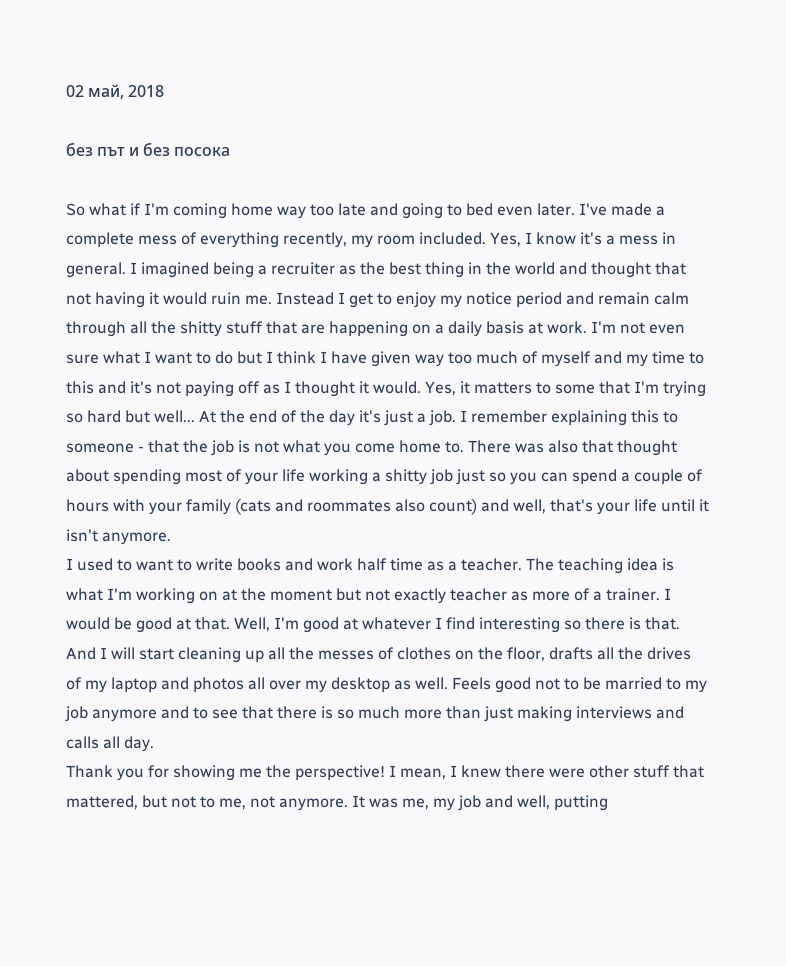02 май, 2018

без път и без посока

So what if I'm coming home way too late and going to bed even later. I've made a complete mess of everything recently, my room included. Yes, I know it's a mess in general. I imagined being a recruiter as the best thing in the world and thought that not having it would ruin me. Instead I get to enjoy my notice period and remain calm through all the shitty stuff that are happening on a daily basis at work. I'm not even sure what I want to do but I think I have given way too much of myself and my time to this and it's not paying off as I thought it would. Yes, it matters to some that I'm trying so hard but well... At the end of the day it's just a job. I remember explaining this to someone - that the job is not what you come home to. There was also that thought about spending most of your life working a shitty job just so you can spend a couple of hours with your family (cats and roommates also count) and well, that's your life until it isn't anymore.
I used to want to write books and work half time as a teacher. The teaching idea is what I'm working on at the moment but not exactly teacher as more of a trainer. I would be good at that. Well, I'm good at whatever I find interesting so there is that. And I will start cleaning up all the messes of clothes on the floor, drafts all the drives of my laptop and photos all over my desktop as well. Feels good not to be married to my job anymore and to see that there is so much more than just making interviews and calls all day.
Thank you for showing me the perspective! I mean, I knew there were other stuff that mattered, but not to me, not anymore. It was me, my job and well, putting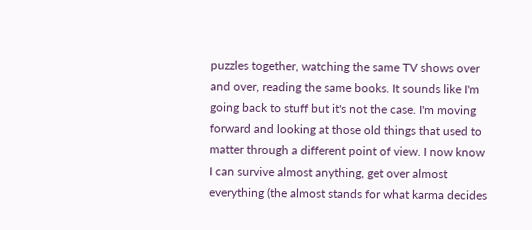puzzles together, watching the same TV shows over and over, reading the same books. It sounds like I'm going back to stuff but it's not the case. I'm moving forward and looking at those old things that used to matter through a different point of view. I now know I can survive almost anything, get over almost everything (the almost stands for what karma decides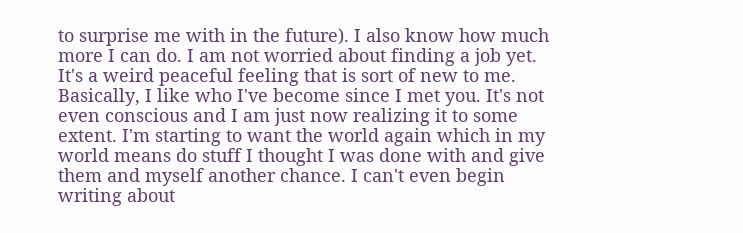to surprise me with in the future). I also know how much more I can do. I am not worried about finding a job yet. It's a weird peaceful feeling that is sort of new to me.
Basically, I like who I've become since I met you. It's not even conscious and I am just now realizing it to some extent. I'm starting to want the world again which in my world means do stuff I thought I was done with and give them and myself another chance. I can't even begin writing about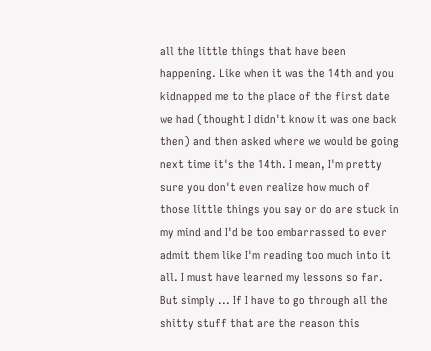all the little things that have been happening. Like when it was the 14th and you kidnapped me to the place of the first date we had (thought I didn't know it was one back then) and then asked where we would be going next time it's the 14th. I mean, I'm pretty sure you don't even realize how much of those little things you say or do are stuck in my mind and I'd be too embarrassed to ever admit them like I'm reading too much into it all. I must have learned my lessons so far. But simply ... If I have to go through all the shitty stuff that are the reason this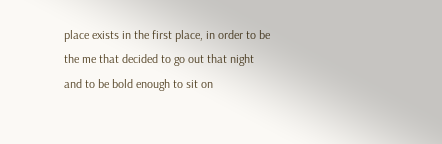place exists in the first place, in order to be the me that decided to go out that night and to be bold enough to sit on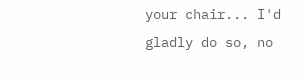your chair... I'd gladly do so, no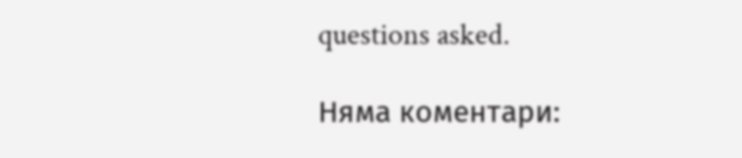questions asked.

Няма коментари: